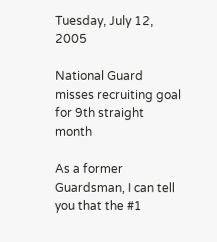Tuesday, July 12, 2005

National Guard misses recruiting goal for 9th straight month

As a former Guardsman, I can tell you that the #1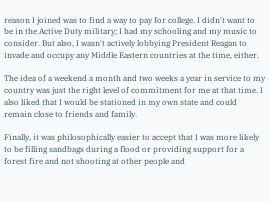reason I joined was to find a way to pay for college. I didn't want to be in the Active Duty military; I had my schooling and my music to consider. But also, I wasn't actively lobbying President Reagan to invade and occupy any Middle Eastern countries at the time, either.

The idea of a weekend a month and two weeks a year in service to my country was just the right level of commitment for me at that time. I also liked that I would be stationed in my own state and could remain close to friends and family.

Finally, it was philosophically easier to accept that I was more likely to be filling sandbags during a flood or providing support for a forest fire and not shooting at other people and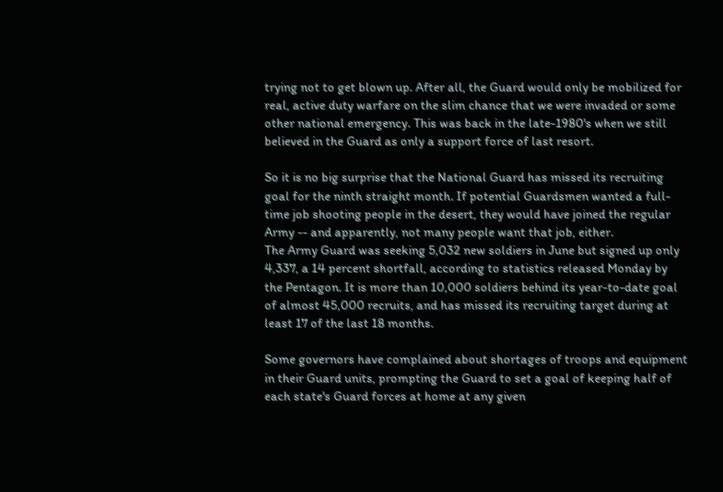trying not to get blown up. After all, the Guard would only be mobilized for real, active duty warfare on the slim chance that we were invaded or some other national emergency. This was back in the late-1980's when we still believed in the Guard as only a support force of last resort.

So it is no big surprise that the National Guard has missed its recruiting goal for the ninth straight month. If potential Guardsmen wanted a full-time job shooting people in the desert, they would have joined the regular Army -- and apparently, not many people want that job, either.
The Army Guard was seeking 5,032 new soldiers in June but signed up only 4,337, a 14 percent shortfall, according to statistics released Monday by the Pentagon. It is more than 10,000 soldiers behind its year-to-date goal of almost 45,000 recruits, and has missed its recruiting target during at least 17 of the last 18 months.

Some governors have complained about shortages of troops and equipment in their Guard units, prompting the Guard to set a goal of keeping half of each state's Guard forces at home at any given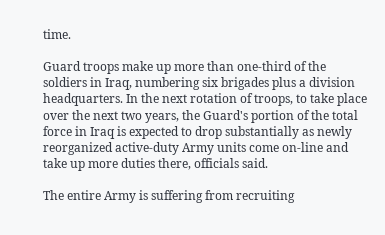time.

Guard troops make up more than one-third of the soldiers in Iraq, numbering six brigades plus a division headquarters. In the next rotation of troops, to take place over the next two years, the Guard's portion of the total force in Iraq is expected to drop substantially as newly reorganized active-duty Army units come on-line and take up more duties there, officials said.

The entire Army is suffering from recruiting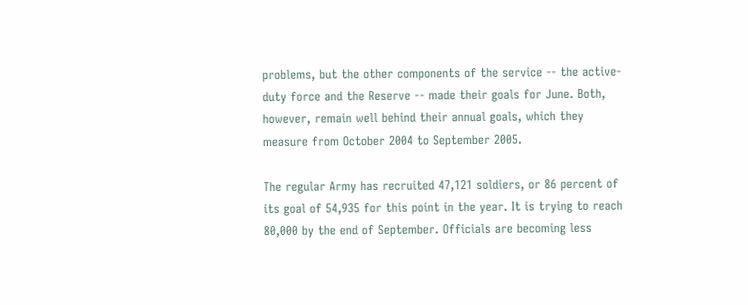problems, but the other components of the service -- the active-duty force and the Reserve -- made their goals for June. Both, however, remain well behind their annual goals, which they measure from October 2004 to September 2005.

The regular Army has recruited 47,121 soldiers, or 86 percent of its goal of 54,935 for this point in the year. It is trying to reach 80,000 by the end of September. Officials are becoming less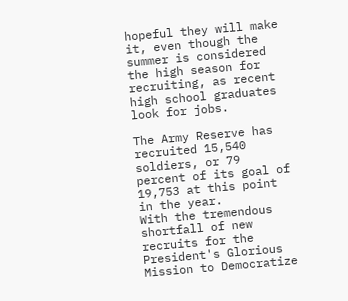hopeful they will make it, even though the summer is considered the high season for recruiting, as recent high school graduates look for jobs.

The Army Reserve has recruited 15,540 soldiers, or 79 percent of its goal of 19,753 at this point in the year.
With the tremendous shortfall of new recruits for the President's Glorious Mission to Democratize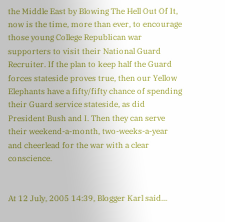the Middle East by Blowing The Hell Out Of It, now is the time, more than ever, to encourage those young College Republican war supporters to visit their National Guard Recruiter. If the plan to keep half the Guard forces stateside proves true, then our Yellow Elephants have a fifty/fifty chance of spending their Guard service stateside, as did President Bush and I. Then they can serve their weekend-a-month, two-weeks-a-year and cheerlead for the war with a clear conscience.


At 12 July, 2005 14:39, Blogger Karl said...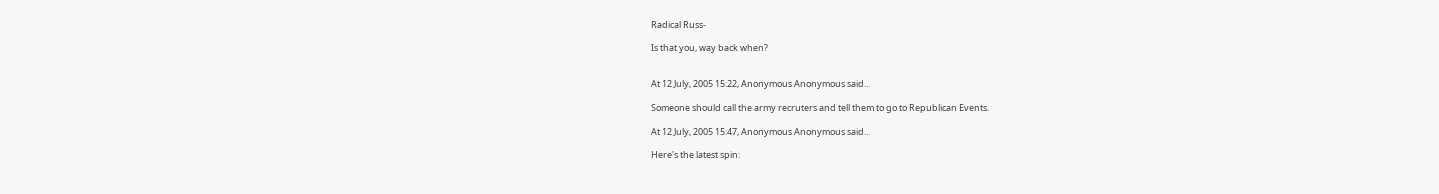Radical Russ-

Is that you, way back when?


At 12 July, 2005 15:22, Anonymous Anonymous said...

Someone should call the army recruters and tell them to go to Republican Events.

At 12 July, 2005 15:47, Anonymous Anonymous said...

Here's the latest spin: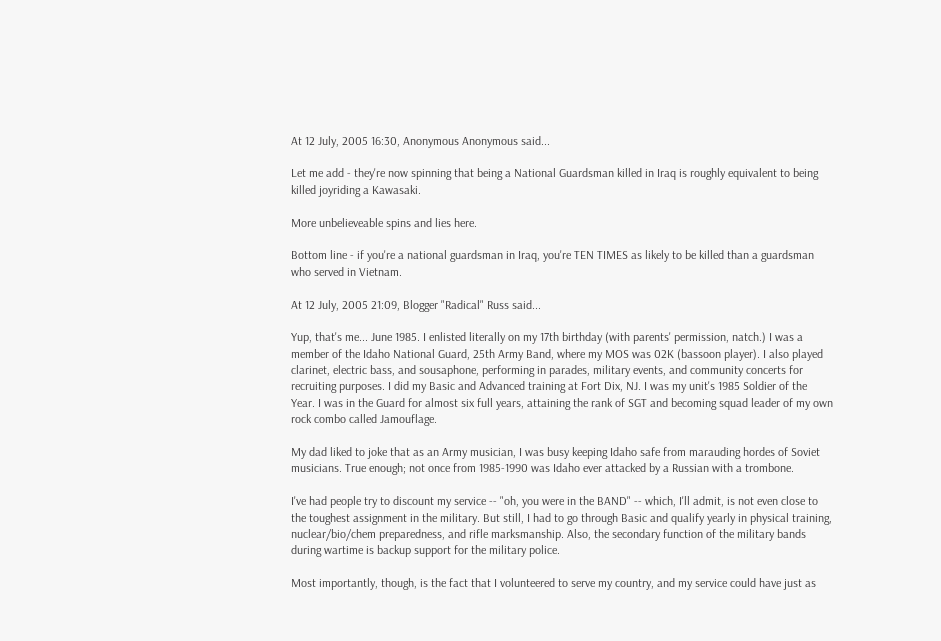At 12 July, 2005 16:30, Anonymous Anonymous said...

Let me add - they're now spinning that being a National Guardsman killed in Iraq is roughly equivalent to being killed joyriding a Kawasaki.

More unbelieveable spins and lies here.

Bottom line - if you're a national guardsman in Iraq, you're TEN TIMES as likely to be killed than a guardsman who served in Vietnam.

At 12 July, 2005 21:09, Blogger "Radical" Russ said...

Yup, that's me... June 1985. I enlisted literally on my 17th birthday (with parents' permission, natch.) I was a member of the Idaho National Guard, 25th Army Band, where my MOS was 02K (bassoon player). I also played clarinet, electric bass, and sousaphone, performing in parades, military events, and community concerts for recruiting purposes. I did my Basic and Advanced training at Fort Dix, NJ. I was my unit's 1985 Soldier of the Year. I was in the Guard for almost six full years, attaining the rank of SGT and becoming squad leader of my own rock combo called Jamouflage.

My dad liked to joke that as an Army musician, I was busy keeping Idaho safe from marauding hordes of Soviet musicians. True enough; not once from 1985-1990 was Idaho ever attacked by a Russian with a trombone.

I've had people try to discount my service -- "oh, you were in the BAND" -- which, I'll admit, is not even close to the toughest assignment in the military. But still, I had to go through Basic and qualify yearly in physical training, nuclear/bio/chem preparedness, and rifle marksmanship. Also, the secondary function of the military bands during wartime is backup support for the military police.

Most importantly, though, is the fact that I volunteered to serve my country, and my service could have just as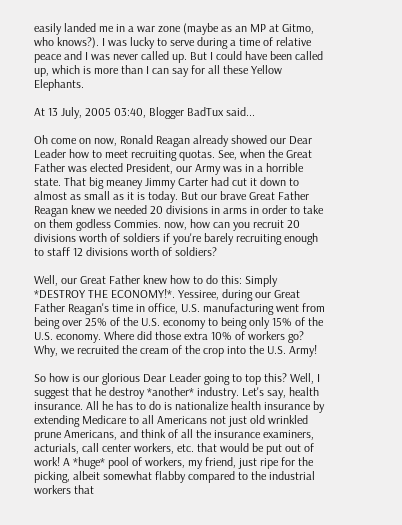easily landed me in a war zone (maybe as an MP at Gitmo, who knows?). I was lucky to serve during a time of relative peace and I was never called up. But I could have been called up, which is more than I can say for all these Yellow Elephants.

At 13 July, 2005 03:40, Blogger BadTux said...

Oh come on now, Ronald Reagan already showed our Dear Leader how to meet recruiting quotas. See, when the Great Father was elected President, our Army was in a horrible state. That big meaney Jimmy Carter had cut it down to almost as small as it is today. But our brave Great Father Reagan knew we needed 20 divisions in arms in order to take on them godless Commies. now, how can you recruit 20 divisions worth of soldiers if you're barely recruiting enough to staff 12 divisions worth of soldiers?

Well, our Great Father knew how to do this: Simply *DESTROY THE ECONOMY!*. Yessiree, during our Great Father Reagan's time in office, U.S. manufacturing went from being over 25% of the U.S. economy to being only 15% of the U.S. economy. Where did those extra 10% of workers go? Why, we recruited the cream of the crop into the U.S. Army!

So how is our glorious Dear Leader going to top this? Well, I suggest that he destroy *another* industry. Let's say, health insurance. All he has to do is nationalize health insurance by extending Medicare to all Americans not just old wrinkled prune Americans, and think of all the insurance examiners, acturials, call center workers, etc. that would be put out of work! A *huge* pool of workers, my friend, just ripe for the picking, albeit somewhat flabby compared to the industrial workers that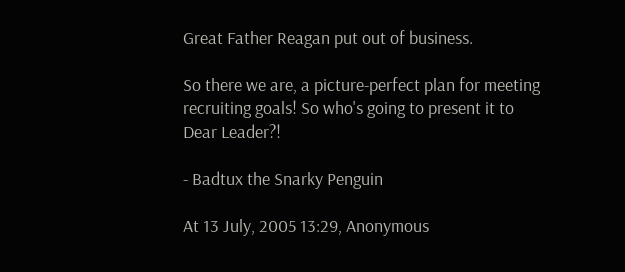Great Father Reagan put out of business.

So there we are, a picture-perfect plan for meeting recruiting goals! So who's going to present it to Dear Leader?!

- Badtux the Snarky Penguin

At 13 July, 2005 13:29, Anonymous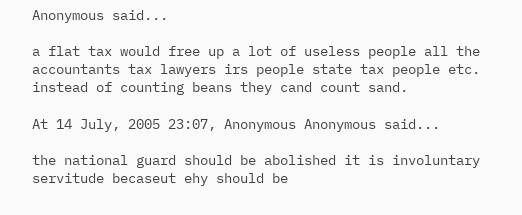Anonymous said...

a flat tax would free up a lot of useless people all the accountants tax lawyers irs people state tax people etc. instead of counting beans they cand count sand.

At 14 July, 2005 23:07, Anonymous Anonymous said...

the national guard should be abolished it is involuntary servitude becaseut ehy should be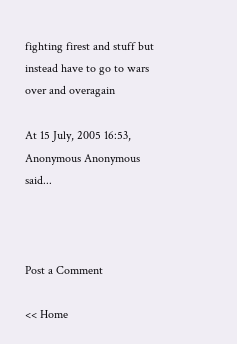fighting firest and stuff but instead have to go to wars over and overagain

At 15 July, 2005 16:53, Anonymous Anonymous said...



Post a Comment

<< Home